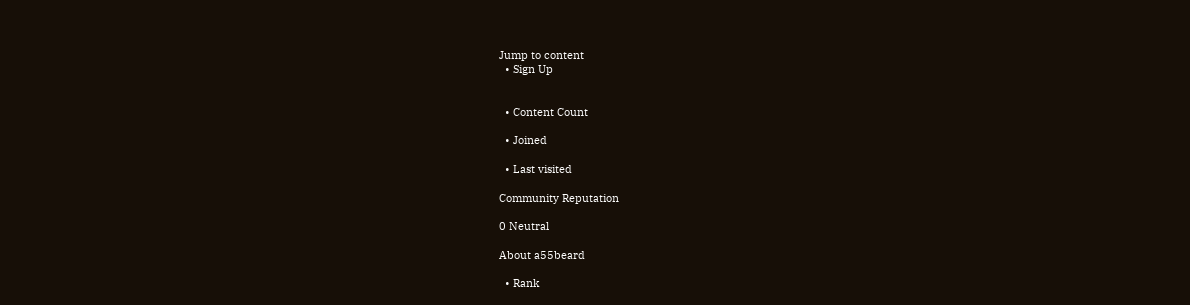Jump to content
  • Sign Up


  • Content Count

  • Joined

  • Last visited

Community Reputation

0 Neutral

About a55beard

  • Rank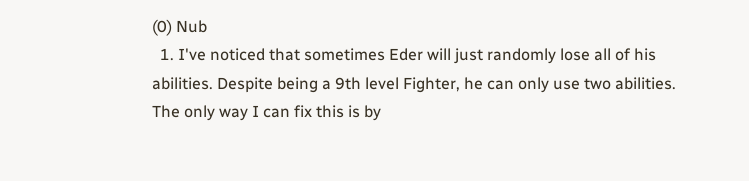(0) Nub
  1. I've noticed that sometimes Eder will just randomly lose all of his abilities. Despite being a 9th level Fighter, he can only use two abilities. The only way I can fix this is by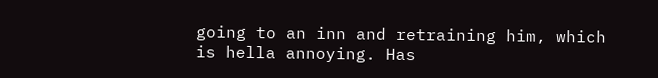going to an inn and retraining him, which is hella annoying. Has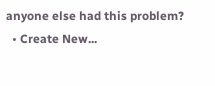anyone else had this problem?
  • Create New...